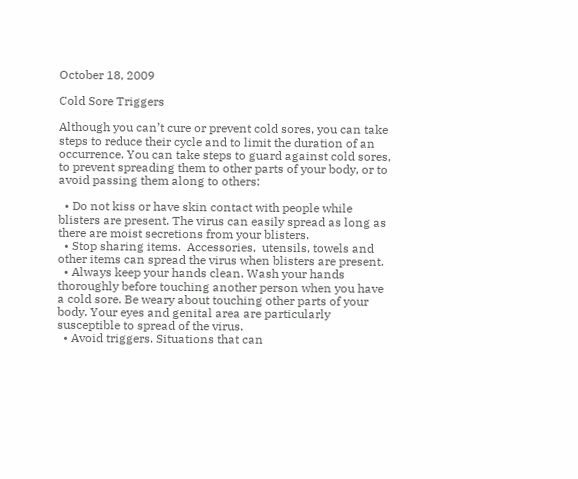October 18, 2009

Cold Sore Triggers

Although you can’t cure or prevent cold sores, you can take steps to reduce their cycle and to limit the duration of an occurrence. You can take steps to guard against cold sores, to prevent spreading them to other parts of your body, or to avoid passing them along to others:

  • Do not kiss or have skin contact with people while blisters are present. The virus can easily spread as long as there are moist secretions from your blisters.
  • Stop sharing items.  Accessories,  utensils, towels and other items can spread the virus when blisters are present.
  • Always keep your hands clean. Wash your hands thoroughly before touching another person when you have a cold sore. Be weary about touching other parts of your body. Your eyes and genital area are particularly susceptible to spread of the virus.
  • Avoid triggers. Situations that can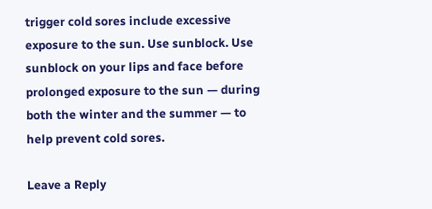trigger cold sores include excessive exposure to the sun. Use sunblock. Use sunblock on your lips and face before prolonged exposure to the sun — during both the winter and the summer — to help prevent cold sores.

Leave a Reply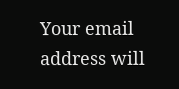Your email address will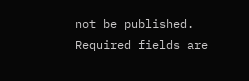not be published. Required fields are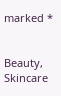marked *


Beauty, Skincare